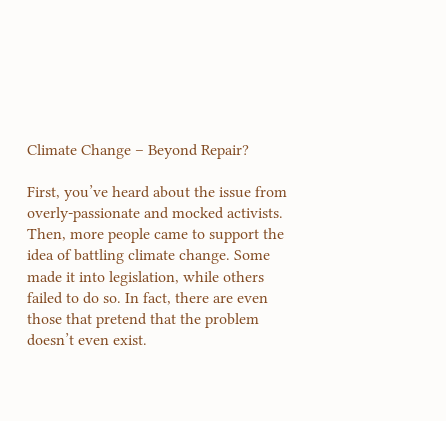Climate Change – Beyond Repair?

First, you’ve heard about the issue from overly-passionate and mocked activists. Then, more people came to support the idea of battling climate change. Some made it into legislation, while others failed to do so. In fact, there are even those that pretend that the problem doesn’t even exist.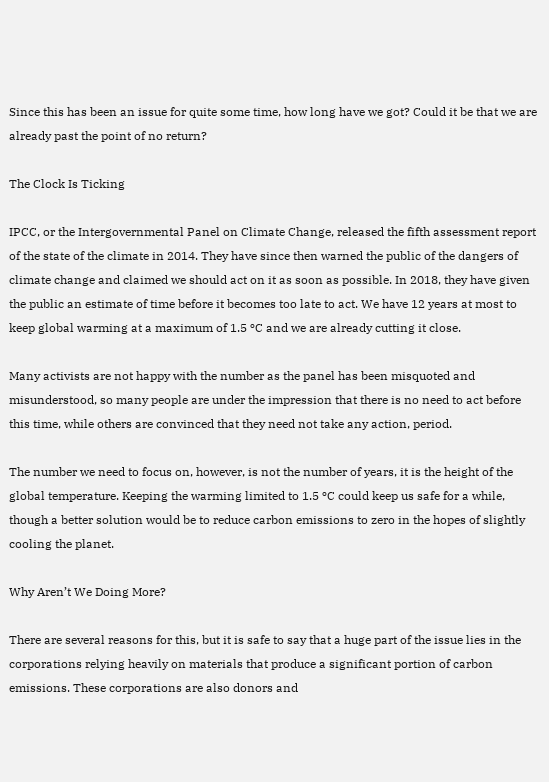Since this has been an issue for quite some time, how long have we got? Could it be that we are already past the point of no return?

The Clock Is Ticking

IPCC, or the Intergovernmental Panel on Climate Change, released the fifth assessment report of the state of the climate in 2014. They have since then warned the public of the dangers of climate change and claimed we should act on it as soon as possible. In 2018, they have given the public an estimate of time before it becomes too late to act. We have 12 years at most to keep global warming at a maximum of 1.5 ºC and we are already cutting it close.

Many activists are not happy with the number as the panel has been misquoted and misunderstood, so many people are under the impression that there is no need to act before this time, while others are convinced that they need not take any action, period.

The number we need to focus on, however, is not the number of years, it is the height of the global temperature. Keeping the warming limited to 1.5 ºC could keep us safe for a while, though a better solution would be to reduce carbon emissions to zero in the hopes of slightly cooling the planet.

Why Aren’t We Doing More?

There are several reasons for this, but it is safe to say that a huge part of the issue lies in the corporations relying heavily on materials that produce a significant portion of carbon emissions. These corporations are also donors and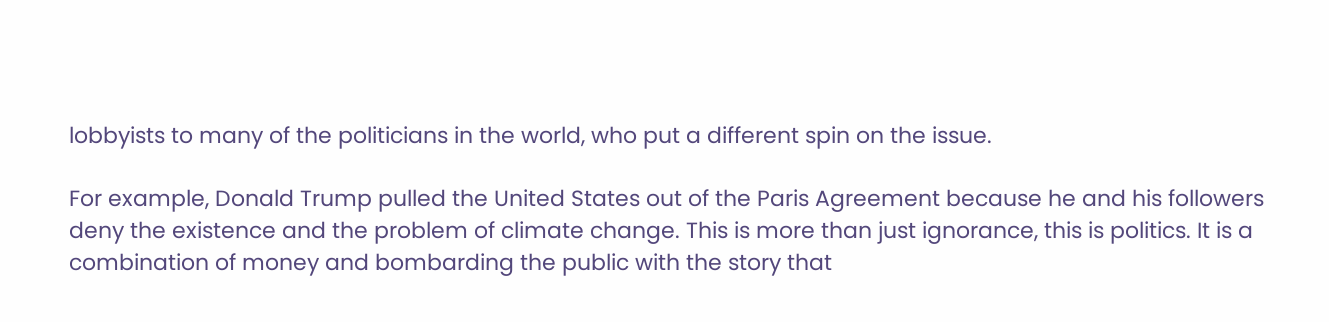lobbyists to many of the politicians in the world, who put a different spin on the issue.

For example, Donald Trump pulled the United States out of the Paris Agreement because he and his followers deny the existence and the problem of climate change. This is more than just ignorance, this is politics. It is a combination of money and bombarding the public with the story that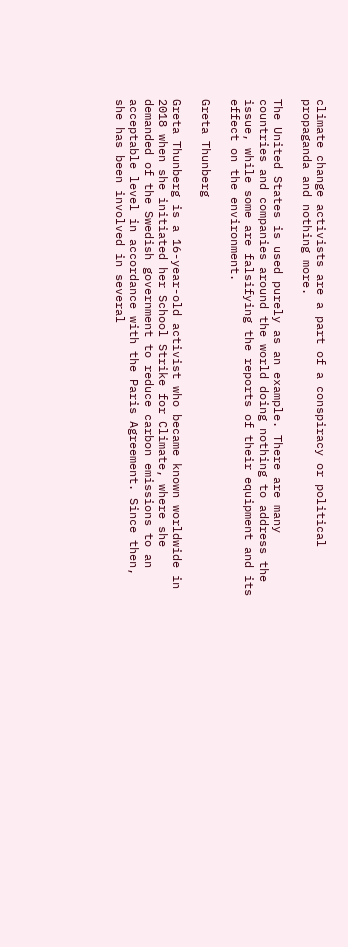climate change activists are a part of a conspiracy or political propaganda and nothing more.

The United States is used purely as an example. There are many countries and companies around the world doing nothing to address the issue, while some are falsifying the reports of their equipment and its effect on the environment.

Greta Thunberg

Greta Thunberg is a 16-year-old activist who became known worldwide in 2018 when she initiated her School Strike for Climate, where she demanded of the Swedish government to reduce carbon emissions to an acceptable level in accordance with the Paris Agreement. Since then, she has been involved in several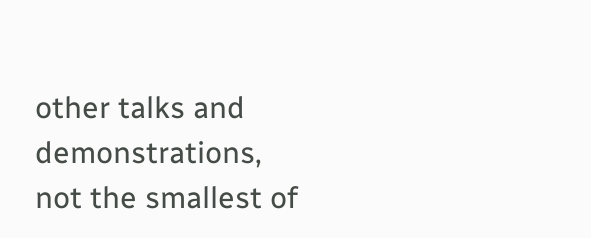other talks and demonstrations, not the smallest of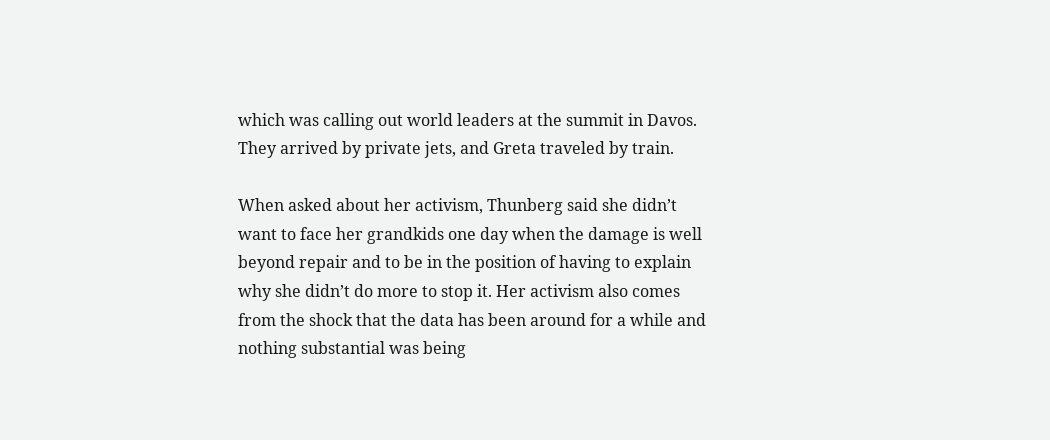which was calling out world leaders at the summit in Davos. They arrived by private jets, and Greta traveled by train.

When asked about her activism, Thunberg said she didn’t want to face her grandkids one day when the damage is well beyond repair and to be in the position of having to explain why she didn’t do more to stop it. Her activism also comes from the shock that the data has been around for a while and nothing substantial was being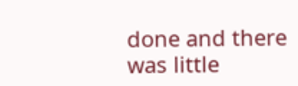done and there was little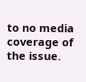to no media coverage of the issue.